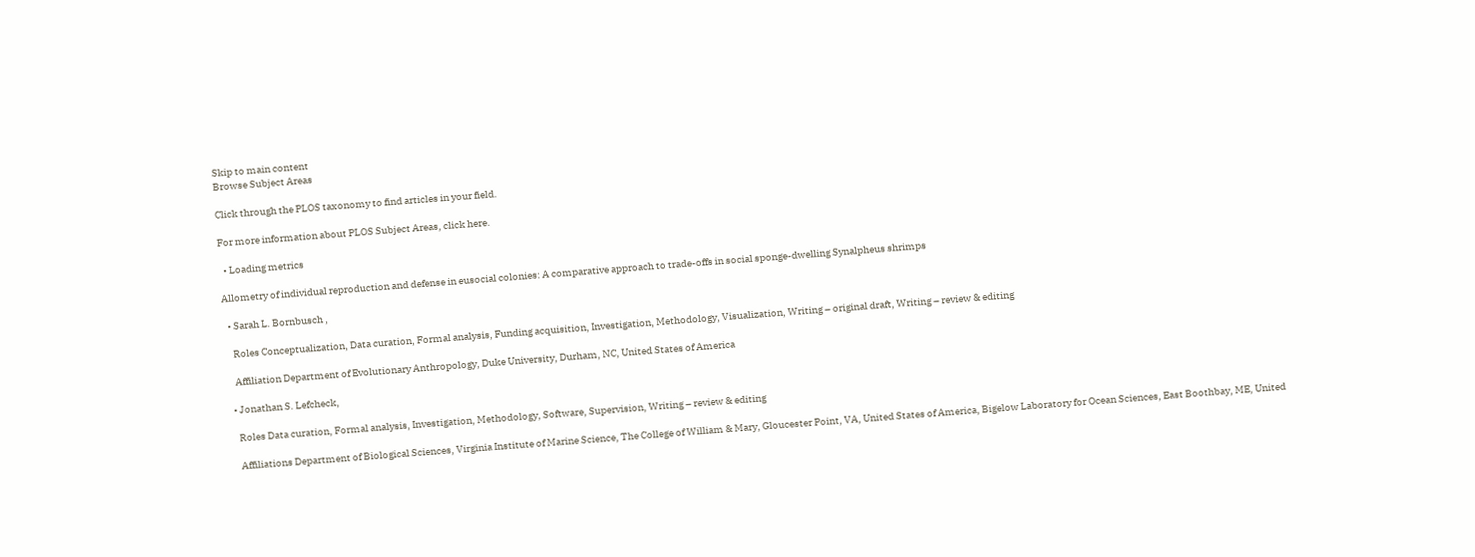Skip to main content
Browse Subject Areas

Click through the PLOS taxonomy to find articles in your field.

For more information about PLOS Subject Areas, click here.

  • Loading metrics

Allometry of individual reproduction and defense in eusocial colonies: A comparative approach to trade-offs in social sponge-dwelling Synalpheus shrimps

  • Sarah L. Bornbusch ,

    Roles Conceptualization, Data curation, Formal analysis, Funding acquisition, Investigation, Methodology, Visualization, Writing – original draft, Writing – review & editing

    Affiliation Department of Evolutionary Anthropology, Duke University, Durham, NC, United States of America

  • Jonathan S. Lefcheck,

    Roles Data curation, Formal analysis, Investigation, Methodology, Software, Supervision, Writing – review & editing

    Affiliations Department of Biological Sciences, Virginia Institute of Marine Science, The College of William & Mary, Gloucester Point, VA, United States of America, Bigelow Laboratory for Ocean Sciences, East Boothbay, ME, United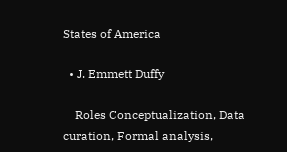States of America

  • J. Emmett Duffy

    Roles Conceptualization, Data curation, Formal analysis,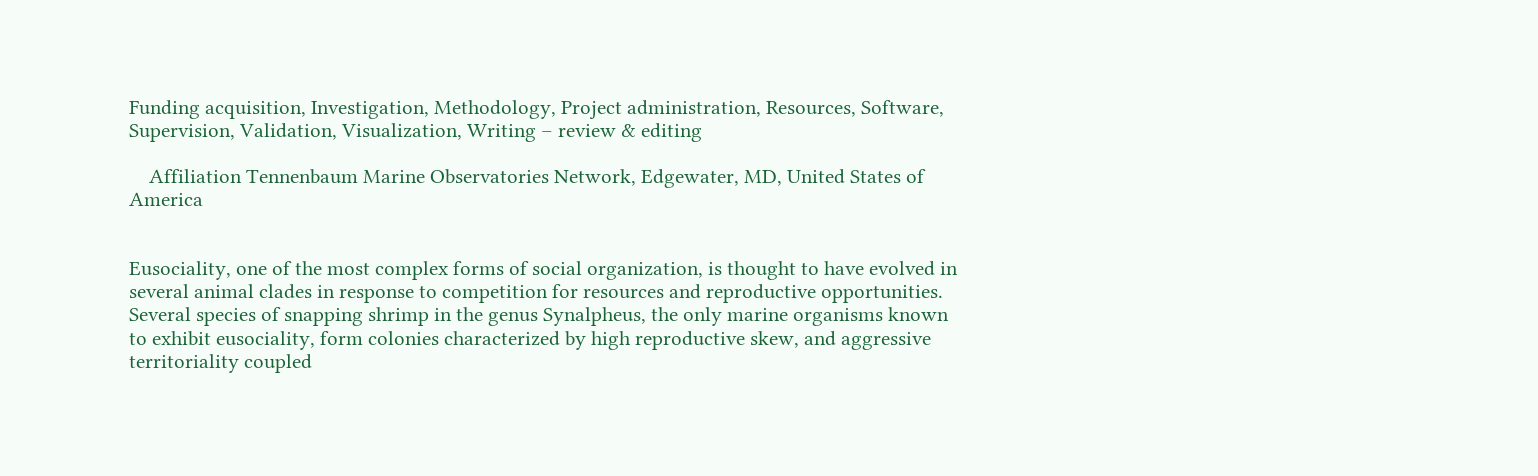Funding acquisition, Investigation, Methodology, Project administration, Resources, Software, Supervision, Validation, Visualization, Writing – review & editing

    Affiliation Tennenbaum Marine Observatories Network, Edgewater, MD, United States of America


Eusociality, one of the most complex forms of social organization, is thought to have evolved in several animal clades in response to competition for resources and reproductive opportunities. Several species of snapping shrimp in the genus Synalpheus, the only marine organisms known to exhibit eusociality, form colonies characterized by high reproductive skew, and aggressive territoriality coupled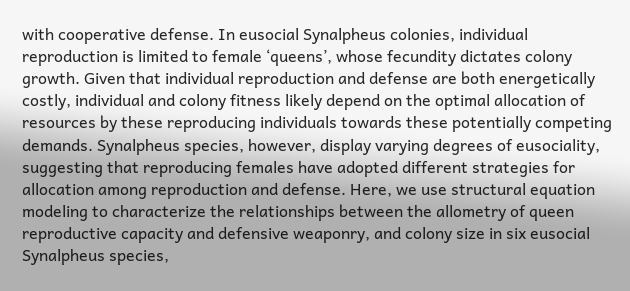with cooperative defense. In eusocial Synalpheus colonies, individual reproduction is limited to female ‘queens’, whose fecundity dictates colony growth. Given that individual reproduction and defense are both energetically costly, individual and colony fitness likely depend on the optimal allocation of resources by these reproducing individuals towards these potentially competing demands. Synalpheus species, however, display varying degrees of eusociality, suggesting that reproducing females have adopted different strategies for allocation among reproduction and defense. Here, we use structural equation modeling to characterize the relationships between the allometry of queen reproductive capacity and defensive weaponry, and colony size in six eusocial Synalpheus species,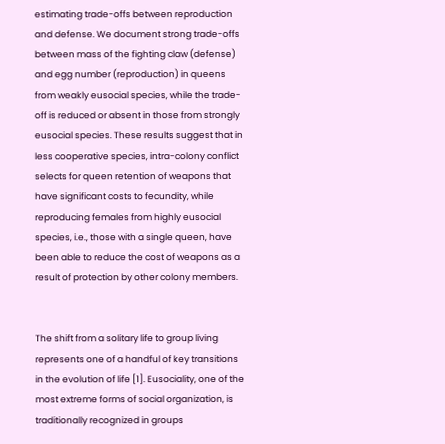estimating trade-offs between reproduction and defense. We document strong trade-offs between mass of the fighting claw (defense) and egg number (reproduction) in queens from weakly eusocial species, while the trade-off is reduced or absent in those from strongly eusocial species. These results suggest that in less cooperative species, intra-colony conflict selects for queen retention of weapons that have significant costs to fecundity, while reproducing females from highly eusocial species, i.e., those with a single queen, have been able to reduce the cost of weapons as a result of protection by other colony members.


The shift from a solitary life to group living represents one of a handful of key transitions in the evolution of life [1]. Eusociality, one of the most extreme forms of social organization, is traditionally recognized in groups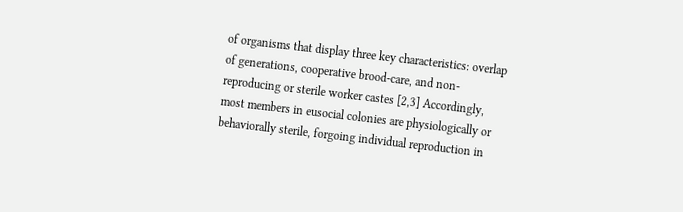of organisms that display three key characteristics: overlap of generations, cooperative brood-care, and non-reproducing or sterile worker castes [2,3] Accordingly, most members in eusocial colonies are physiologically or behaviorally sterile, forgoing individual reproduction in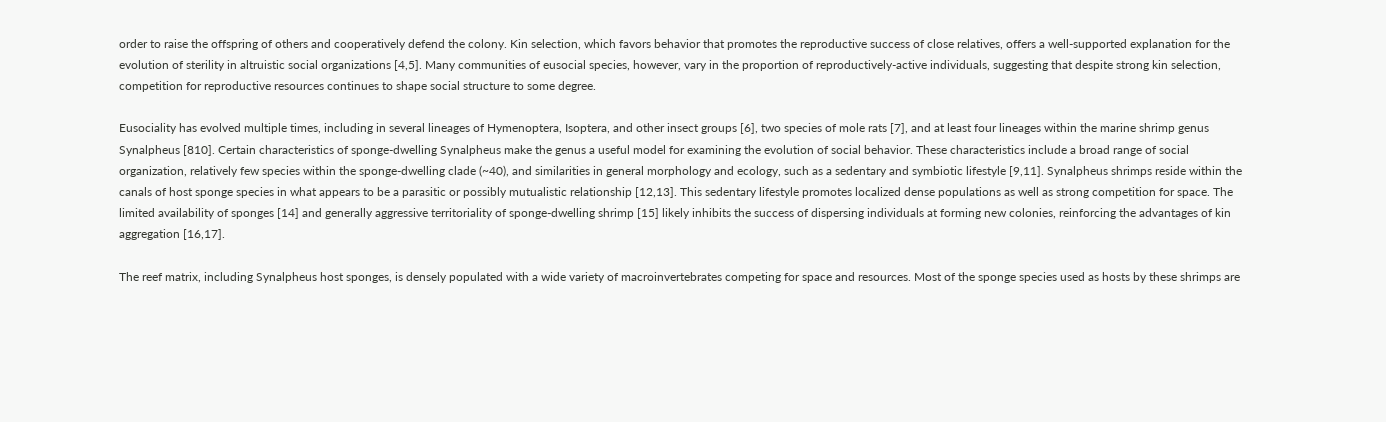order to raise the offspring of others and cooperatively defend the colony. Kin selection, which favors behavior that promotes the reproductive success of close relatives, offers a well-supported explanation for the evolution of sterility in altruistic social organizations [4,5]. Many communities of eusocial species, however, vary in the proportion of reproductively-active individuals, suggesting that despite strong kin selection, competition for reproductive resources continues to shape social structure to some degree.

Eusociality has evolved multiple times, including in several lineages of Hymenoptera, Isoptera, and other insect groups [6], two species of mole rats [7], and at least four lineages within the marine shrimp genus Synalpheus [810]. Certain characteristics of sponge-dwelling Synalpheus make the genus a useful model for examining the evolution of social behavior. These characteristics include a broad range of social organization, relatively few species within the sponge-dwelling clade (~40), and similarities in general morphology and ecology, such as a sedentary and symbiotic lifestyle [9,11]. Synalpheus shrimps reside within the canals of host sponge species in what appears to be a parasitic or possibly mutualistic relationship [12,13]. This sedentary lifestyle promotes localized dense populations as well as strong competition for space. The limited availability of sponges [14] and generally aggressive territoriality of sponge-dwelling shrimp [15] likely inhibits the success of dispersing individuals at forming new colonies, reinforcing the advantages of kin aggregation [16,17].

The reef matrix, including Synalpheus host sponges, is densely populated with a wide variety of macroinvertebrates competing for space and resources. Most of the sponge species used as hosts by these shrimps are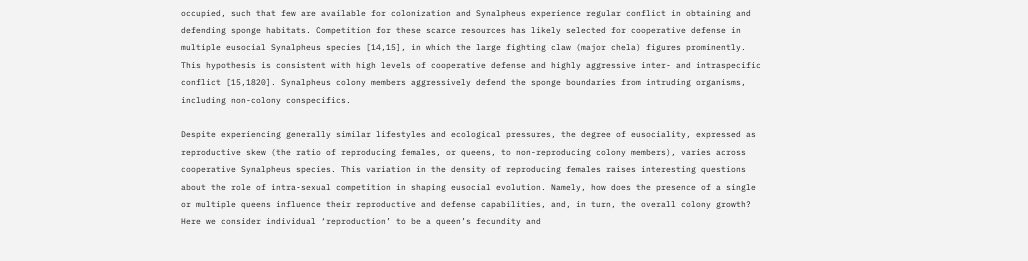occupied, such that few are available for colonization and Synalpheus experience regular conflict in obtaining and defending sponge habitats. Competition for these scarce resources has likely selected for cooperative defense in multiple eusocial Synalpheus species [14,15], in which the large fighting claw (major chela) figures prominently. This hypothesis is consistent with high levels of cooperative defense and highly aggressive inter- and intraspecific conflict [15,1820]. Synalpheus colony members aggressively defend the sponge boundaries from intruding organisms, including non-colony conspecifics.

Despite experiencing generally similar lifestyles and ecological pressures, the degree of eusociality, expressed as reproductive skew (the ratio of reproducing females, or queens, to non-reproducing colony members), varies across cooperative Synalpheus species. This variation in the density of reproducing females raises interesting questions about the role of intra-sexual competition in shaping eusocial evolution. Namely, how does the presence of a single or multiple queens influence their reproductive and defense capabilities, and, in turn, the overall colony growth? Here we consider individual ‘reproduction’ to be a queen’s fecundity and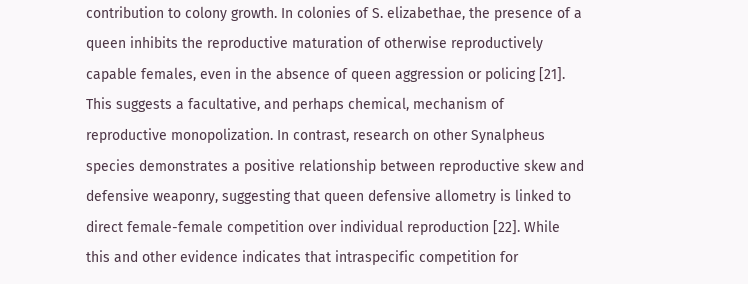contribution to colony growth. In colonies of S. elizabethae, the presence of a queen inhibits the reproductive maturation of otherwise reproductively capable females, even in the absence of queen aggression or policing [21]. This suggests a facultative, and perhaps chemical, mechanism of reproductive monopolization. In contrast, research on other Synalpheus species demonstrates a positive relationship between reproductive skew and defensive weaponry, suggesting that queen defensive allometry is linked to direct female-female competition over individual reproduction [22]. While this and other evidence indicates that intraspecific competition for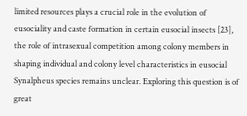limited resources plays a crucial role in the evolution of eusociality and caste formation in certain eusocial insects [23], the role of intrasexual competition among colony members in shaping individual and colony level characteristics in eusocial Synalpheus species remains unclear. Exploring this question is of great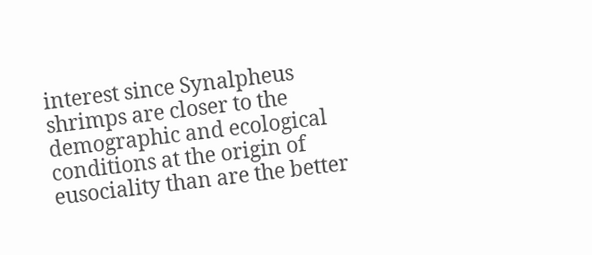interest since Synalpheus shrimps are closer to the demographic and ecological conditions at the origin of eusociality than are the better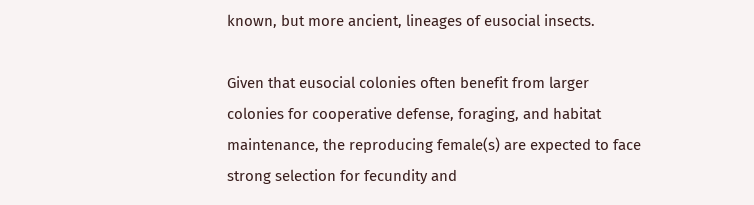known, but more ancient, lineages of eusocial insects.

Given that eusocial colonies often benefit from larger colonies for cooperative defense, foraging, and habitat maintenance, the reproducing female(s) are expected to face strong selection for fecundity and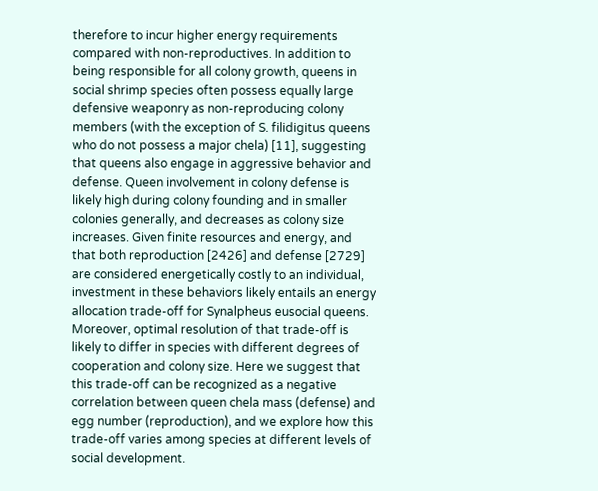therefore to incur higher energy requirements compared with non-reproductives. In addition to being responsible for all colony growth, queens in social shrimp species often possess equally large defensive weaponry as non-reproducing colony members (with the exception of S. filidigitus queens who do not possess a major chela) [11], suggesting that queens also engage in aggressive behavior and defense. Queen involvement in colony defense is likely high during colony founding and in smaller colonies generally, and decreases as colony size increases. Given finite resources and energy, and that both reproduction [2426] and defense [2729] are considered energetically costly to an individual, investment in these behaviors likely entails an energy allocation trade-off for Synalpheus eusocial queens. Moreover, optimal resolution of that trade-off is likely to differ in species with different degrees of cooperation and colony size. Here we suggest that this trade-off can be recognized as a negative correlation between queen chela mass (defense) and egg number (reproduction), and we explore how this trade-off varies among species at different levels of social development.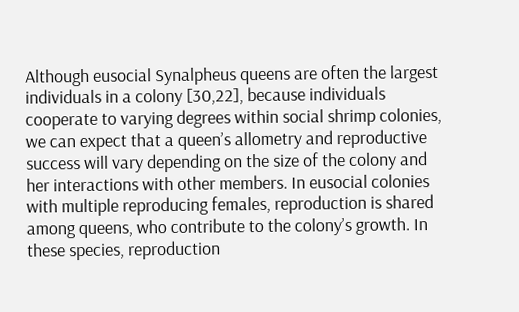Although eusocial Synalpheus queens are often the largest individuals in a colony [30,22], because individuals cooperate to varying degrees within social shrimp colonies, we can expect that a queen’s allometry and reproductive success will vary depending on the size of the colony and her interactions with other members. In eusocial colonies with multiple reproducing females, reproduction is shared among queens, who contribute to the colony’s growth. In these species, reproduction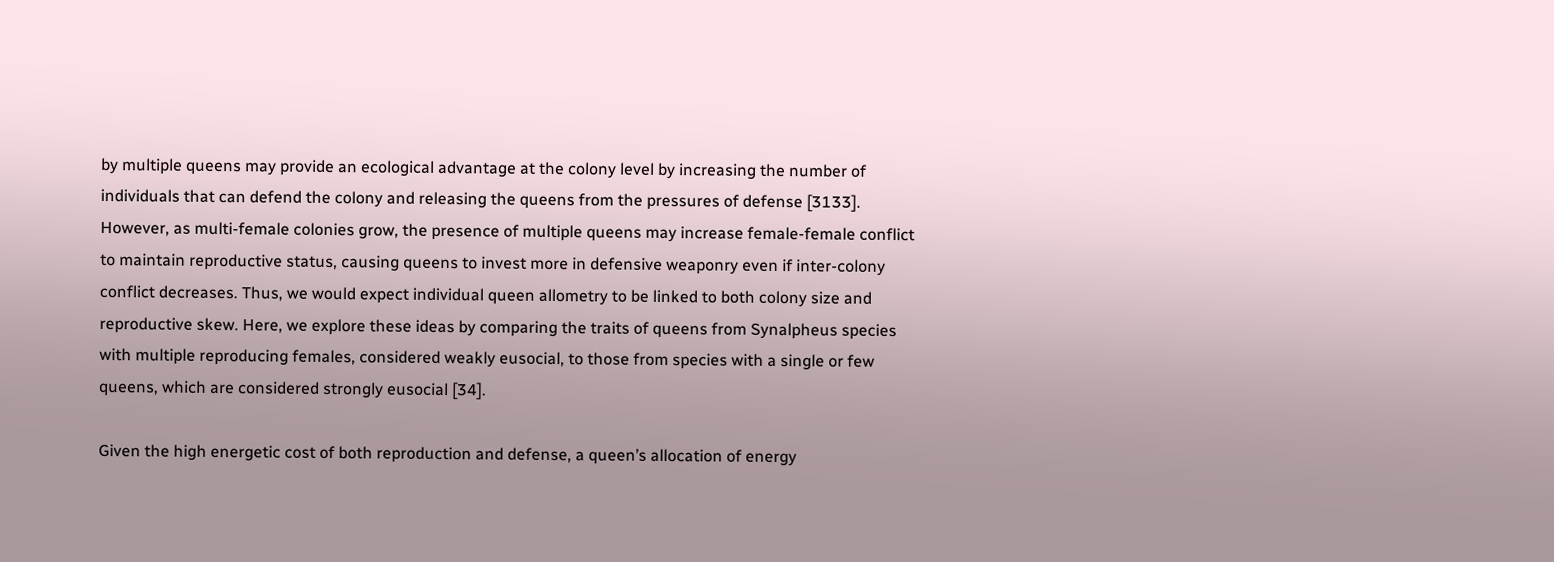by multiple queens may provide an ecological advantage at the colony level by increasing the number of individuals that can defend the colony and releasing the queens from the pressures of defense [3133]. However, as multi-female colonies grow, the presence of multiple queens may increase female-female conflict to maintain reproductive status, causing queens to invest more in defensive weaponry even if inter-colony conflict decreases. Thus, we would expect individual queen allometry to be linked to both colony size and reproductive skew. Here, we explore these ideas by comparing the traits of queens from Synalpheus species with multiple reproducing females, considered weakly eusocial, to those from species with a single or few queens, which are considered strongly eusocial [34].

Given the high energetic cost of both reproduction and defense, a queen’s allocation of energy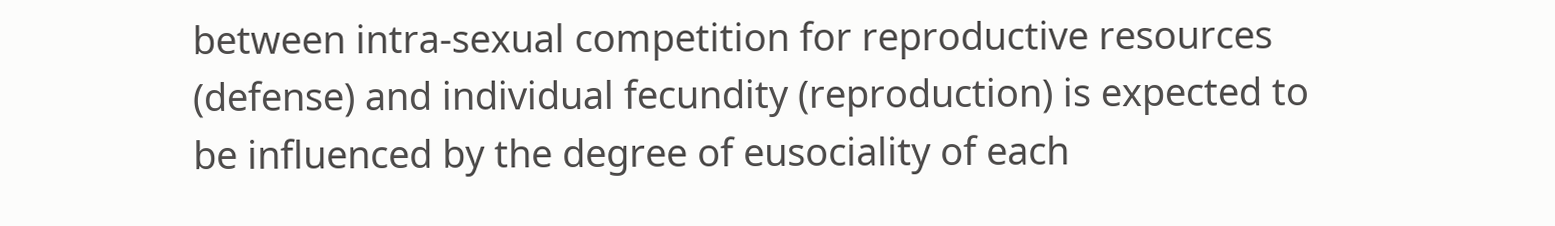between intra-sexual competition for reproductive resources (defense) and individual fecundity (reproduction) is expected to be influenced by the degree of eusociality of each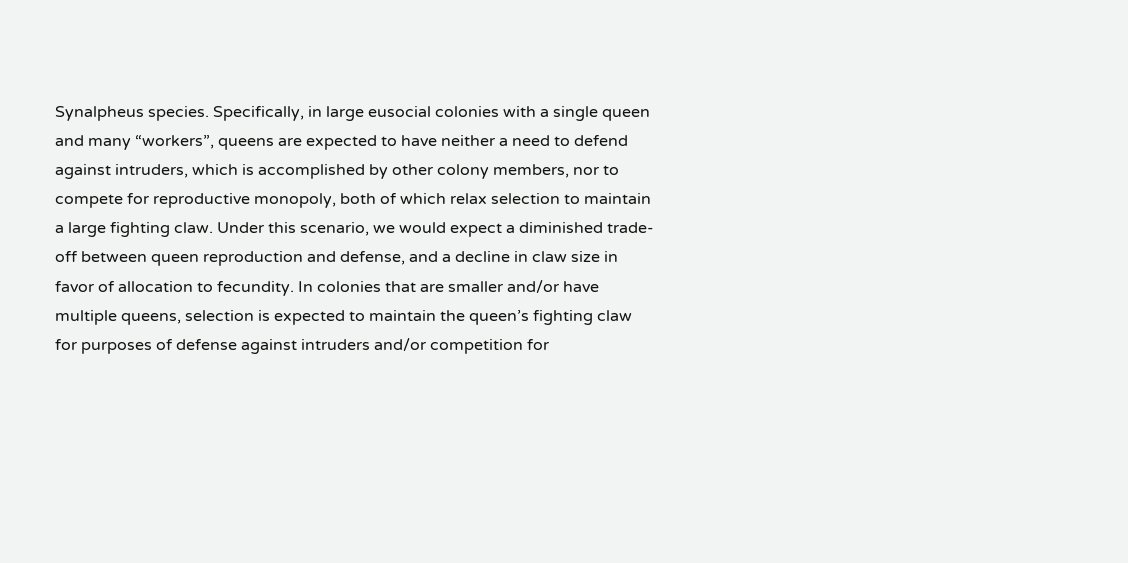Synalpheus species. Specifically, in large eusocial colonies with a single queen and many “workers”, queens are expected to have neither a need to defend against intruders, which is accomplished by other colony members, nor to compete for reproductive monopoly, both of which relax selection to maintain a large fighting claw. Under this scenario, we would expect a diminished trade-off between queen reproduction and defense, and a decline in claw size in favor of allocation to fecundity. In colonies that are smaller and/or have multiple queens, selection is expected to maintain the queen’s fighting claw for purposes of defense against intruders and/or competition for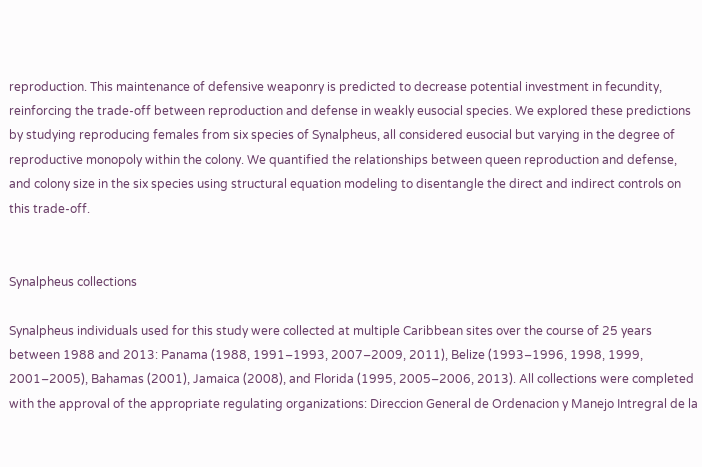reproduction. This maintenance of defensive weaponry is predicted to decrease potential investment in fecundity, reinforcing the trade-off between reproduction and defense in weakly eusocial species. We explored these predictions by studying reproducing females from six species of Synalpheus, all considered eusocial but varying in the degree of reproductive monopoly within the colony. We quantified the relationships between queen reproduction and defense, and colony size in the six species using structural equation modeling to disentangle the direct and indirect controls on this trade-off.


Synalpheus collections

Synalpheus individuals used for this study were collected at multiple Caribbean sites over the course of 25 years between 1988 and 2013: Panama (1988, 1991–1993, 2007–2009, 2011), Belize (1993–1996, 1998, 1999, 2001–2005), Bahamas (2001), Jamaica (2008), and Florida (1995, 2005–2006, 2013). All collections were completed with the approval of the appropriate regulating organizations: Direccion General de Ordenacion y Manejo Intregral de la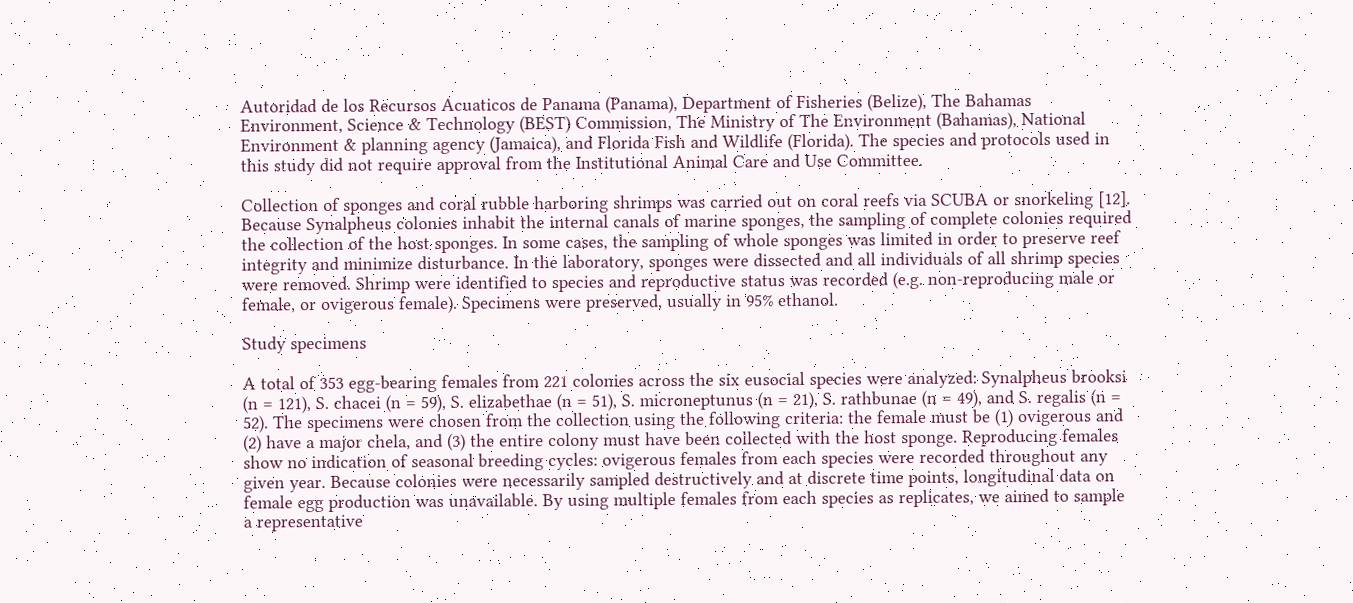Autoridad de los Recursos Acuaticos de Panama (Panama), Department of Fisheries (Belize), The Bahamas Environment, Science & Technology (BEST) Commission, The Ministry of The Environment (Bahamas), National Environment & planning agency (Jamaica), and Florida Fish and Wildlife (Florida). The species and protocols used in this study did not require approval from the Institutional Animal Care and Use Committee.

Collection of sponges and coral rubble harboring shrimps was carried out on coral reefs via SCUBA or snorkeling [12]. Because Synalpheus colonies inhabit the internal canals of marine sponges, the sampling of complete colonies required the collection of the host sponges. In some cases, the sampling of whole sponges was limited in order to preserve reef integrity and minimize disturbance. In the laboratory, sponges were dissected and all individuals of all shrimp species were removed. Shrimp were identified to species and reproductive status was recorded (e.g. non-reproducing male or female, or ovigerous female). Specimens were preserved, usually in 95% ethanol.

Study specimens

A total of 353 egg-bearing females from 221 colonies across the six eusocial species were analyzed: Synalpheus brooksi (n = 121), S. chacei (n = 59), S. elizabethae (n = 51), S. microneptunus (n = 21), S. rathbunae (n = 49), and S. regalis (n = 52). The specimens were chosen from the collection using the following criteria: the female must be (1) ovigerous and (2) have a major chela, and (3) the entire colony must have been collected with the host sponge. Reproducing females show no indication of seasonal breeding cycles: ovigerous females from each species were recorded throughout any given year. Because colonies were necessarily sampled destructively and at discrete time points, longitudinal data on female egg production was unavailable. By using multiple females from each species as replicates, we aimed to sample a representative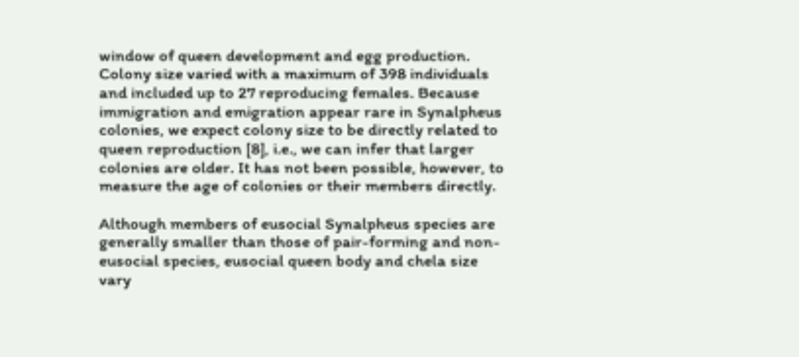window of queen development and egg production. Colony size varied with a maximum of 398 individuals and included up to 27 reproducing females. Because immigration and emigration appear rare in Synalpheus colonies, we expect colony size to be directly related to queen reproduction [8], i.e., we can infer that larger colonies are older. It has not been possible, however, to measure the age of colonies or their members directly.

Although members of eusocial Synalpheus species are generally smaller than those of pair-forming and non-eusocial species, eusocial queen body and chela size vary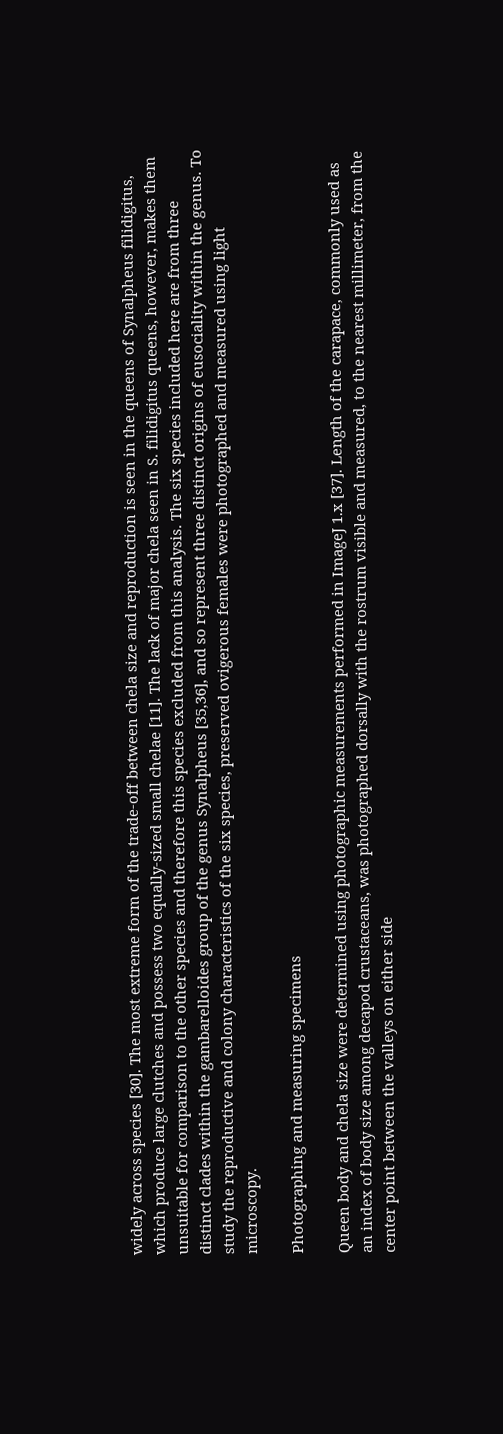widely across species [30]. The most extreme form of the trade-off between chela size and reproduction is seen in the queens of Synalpheus filidigitus, which produce large clutches and possess two equally-sized small chelae [11]. The lack of major chela seen in S. filidigitus queens, however, makes them unsuitable for comparison to the other species and therefore this species excluded from this analysis. The six species included here are from three distinct clades within the gambarelloides group of the genus Synalpheus [35,36], and so represent three distinct origins of eusociality within the genus. To study the reproductive and colony characteristics of the six species, preserved ovigerous females were photographed and measured using light microscopy.

Photographing and measuring specimens

Queen body and chela size were determined using photographic measurements performed in ImageJ 1.x [37]. Length of the carapace, commonly used as an index of body size among decapod crustaceans, was photographed dorsally with the rostrum visible and measured, to the nearest millimeter, from the center point between the valleys on either side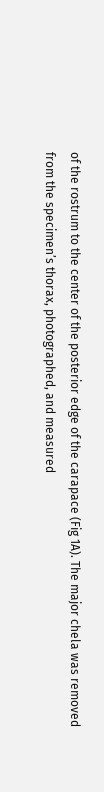of the rostrum to the center of the posterior edge of the carapace (Fig 1A). The major chela was removed from the specimen’s thorax, photographed, and measured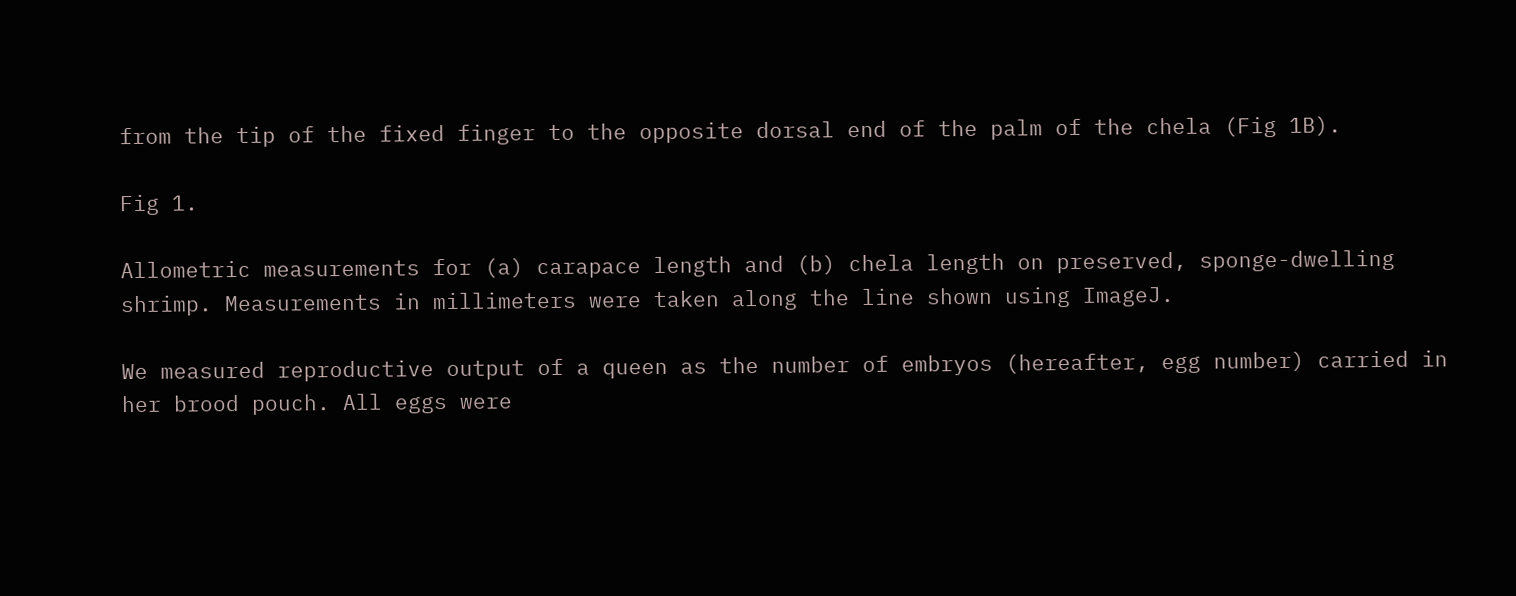from the tip of the fixed finger to the opposite dorsal end of the palm of the chela (Fig 1B).

Fig 1.

Allometric measurements for (a) carapace length and (b) chela length on preserved, sponge-dwelling shrimp. Measurements in millimeters were taken along the line shown using ImageJ.

We measured reproductive output of a queen as the number of embryos (hereafter, egg number) carried in her brood pouch. All eggs were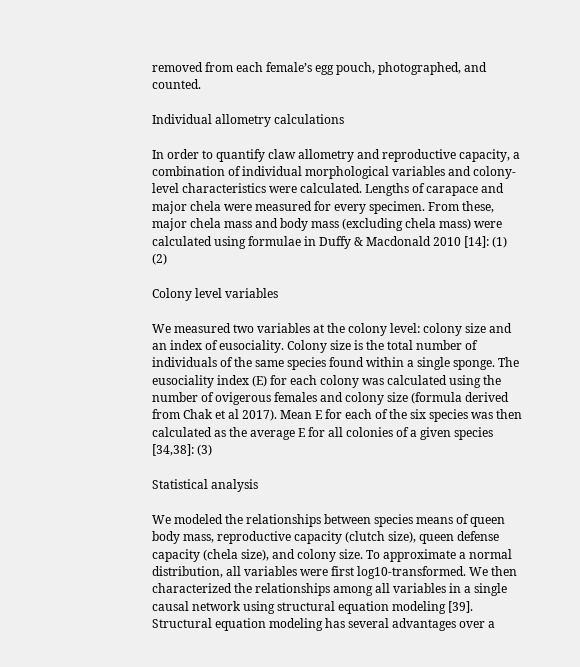removed from each female’s egg pouch, photographed, and counted.

Individual allometry calculations

In order to quantify claw allometry and reproductive capacity, a combination of individual morphological variables and colony-level characteristics were calculated. Lengths of carapace and major chela were measured for every specimen. From these, major chela mass and body mass (excluding chela mass) were calculated using formulae in Duffy & Macdonald 2010 [14]: (1) (2)

Colony level variables

We measured two variables at the colony level: colony size and an index of eusociality. Colony size is the total number of individuals of the same species found within a single sponge. The eusociality index (E) for each colony was calculated using the number of ovigerous females and colony size (formula derived from Chak et al 2017). Mean E for each of the six species was then calculated as the average E for all colonies of a given species [34,38]: (3)

Statistical analysis

We modeled the relationships between species means of queen body mass, reproductive capacity (clutch size), queen defense capacity (chela size), and colony size. To approximate a normal distribution, all variables were first log10-transformed. We then characterized the relationships among all variables in a single causal network using structural equation modeling [39]. Structural equation modeling has several advantages over a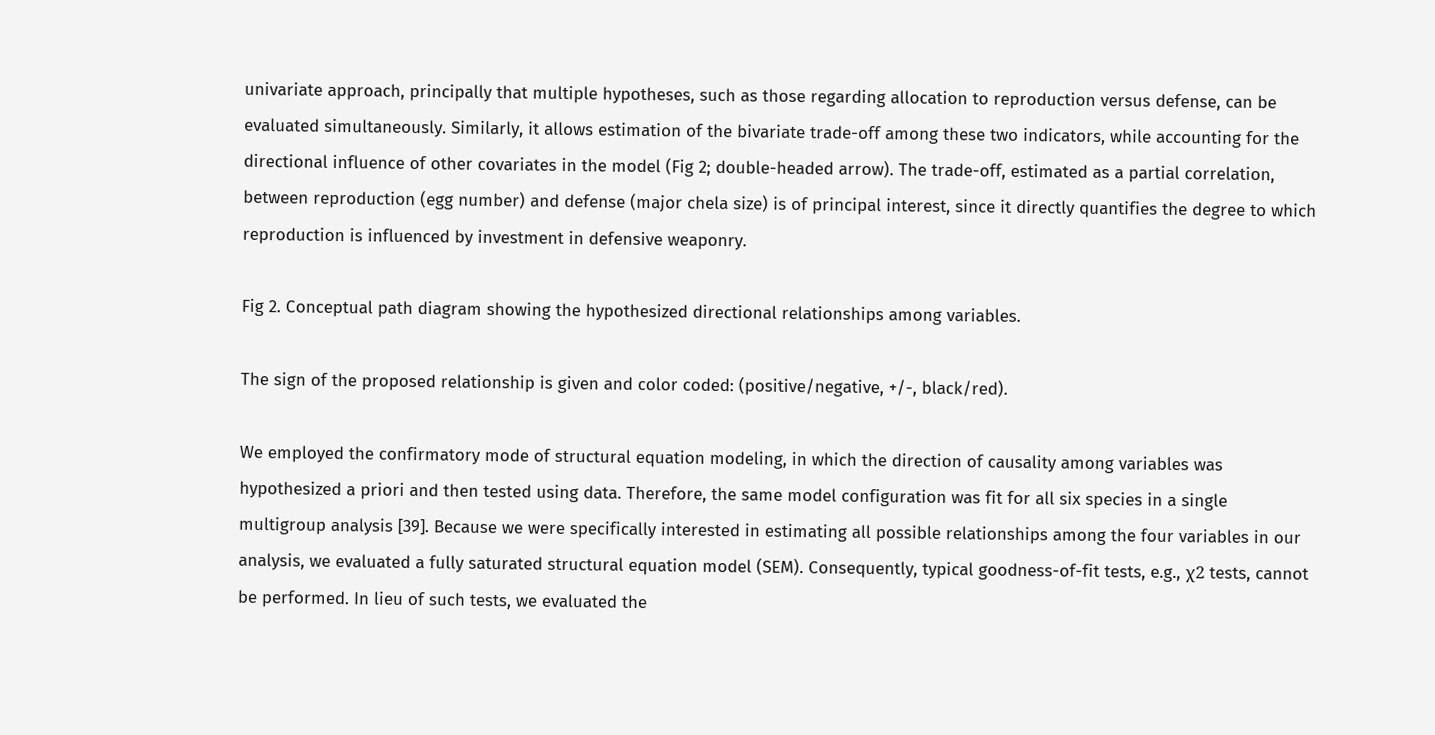univariate approach, principally that multiple hypotheses, such as those regarding allocation to reproduction versus defense, can be evaluated simultaneously. Similarly, it allows estimation of the bivariate trade-off among these two indicators, while accounting for the directional influence of other covariates in the model (Fig 2; double-headed arrow). The trade-off, estimated as a partial correlation, between reproduction (egg number) and defense (major chela size) is of principal interest, since it directly quantifies the degree to which reproduction is influenced by investment in defensive weaponry.

Fig 2. Conceptual path diagram showing the hypothesized directional relationships among variables.

The sign of the proposed relationship is given and color coded: (positive/negative, +/-, black/red).

We employed the confirmatory mode of structural equation modeling, in which the direction of causality among variables was hypothesized a priori and then tested using data. Therefore, the same model configuration was fit for all six species in a single multigroup analysis [39]. Because we were specifically interested in estimating all possible relationships among the four variables in our analysis, we evaluated a fully saturated structural equation model (SEM). Consequently, typical goodness-of-fit tests, e.g., χ2 tests, cannot be performed. In lieu of such tests, we evaluated the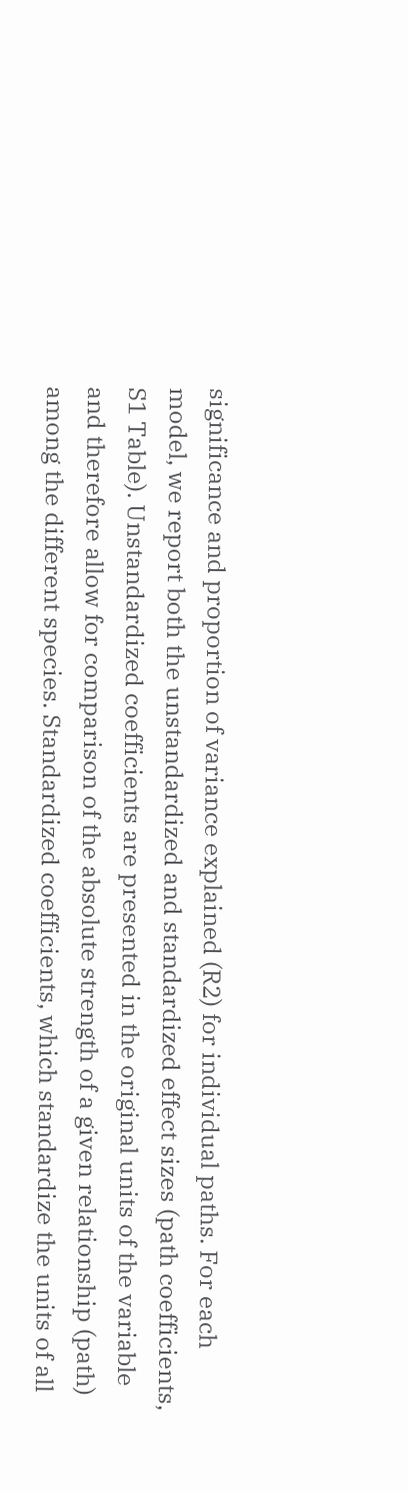significance and proportion of variance explained (R2) for individual paths. For each model, we report both the unstandardized and standardized effect sizes (path coefficients, S1 Table). Unstandardized coefficients are presented in the original units of the variable and therefore allow for comparison of the absolute strength of a given relationship (path) among the different species. Standardized coefficients, which standardize the units of all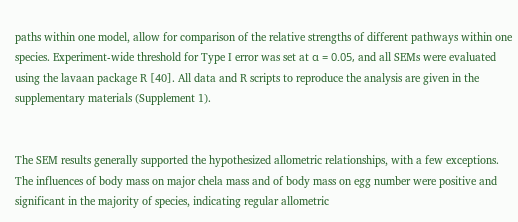paths within one model, allow for comparison of the relative strengths of different pathways within one species. Experiment-wide threshold for Type I error was set at α = 0.05, and all SEMs were evaluated using the lavaan package R [40]. All data and R scripts to reproduce the analysis are given in the supplementary materials (Supplement 1).


The SEM results generally supported the hypothesized allometric relationships, with a few exceptions. The influences of body mass on major chela mass and of body mass on egg number were positive and significant in the majority of species, indicating regular allometric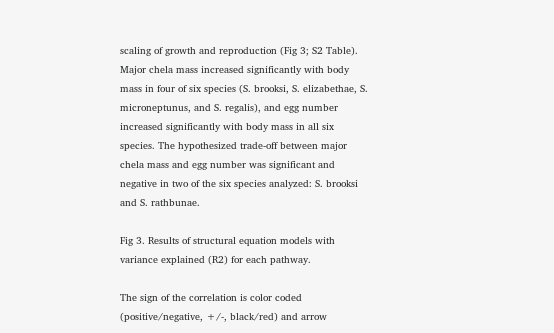scaling of growth and reproduction (Fig 3; S2 Table). Major chela mass increased significantly with body mass in four of six species (S. brooksi, S. elizabethae, S. microneptunus, and S. regalis), and egg number increased significantly with body mass in all six species. The hypothesized trade-off between major chela mass and egg number was significant and negative in two of the six species analyzed: S. brooksi and S. rathbunae.

Fig 3. Results of structural equation models with variance explained (R2) for each pathway.

The sign of the correlation is color coded (positive/negative, +/-, black/red) and arrow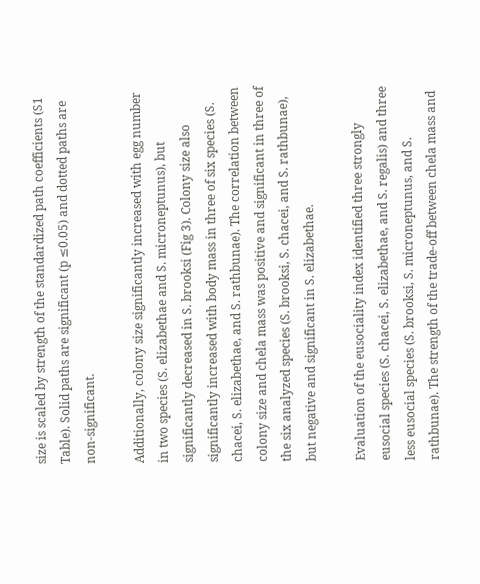size is scaled by strength of the standardized path coefficients (S1 Table). Solid paths are significant (p ≤0.05) and dotted paths are non-significant.

Additionally, colony size significantly increased with egg number in two species (S. elizabethae and S. microneptunus), but significantly decreased in S. brooksi (Fig 3). Colony size also significantly increased with body mass in three of six species (S. chacei, S. elizabethae, and S. rathbunae). The correlation between colony size and chela mass was positive and significant in three of the six analyzed species (S. brooksi, S. chacei, and S. rathbunae), but negative and significant in S. elizabethae.

Evaluation of the eusociality index identified three strongly eusocial species (S. chacei, S. elizabethae, and S. regalis) and three less eusocial species (S. brooksi, S. microneptunus, and S. rathbunae). The strength of the trade-off between chela mass and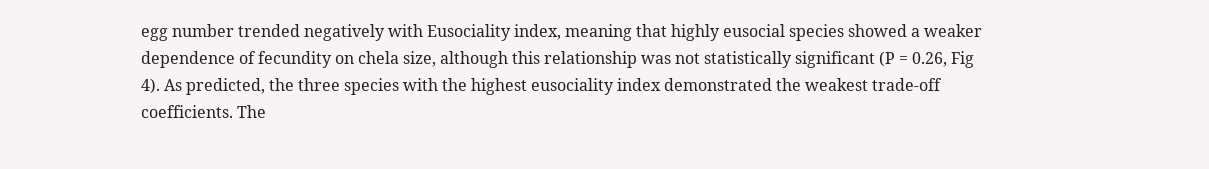egg number trended negatively with Eusociality index, meaning that highly eusocial species showed a weaker dependence of fecundity on chela size, although this relationship was not statistically significant (P = 0.26, Fig 4). As predicted, the three species with the highest eusociality index demonstrated the weakest trade-off coefficients. The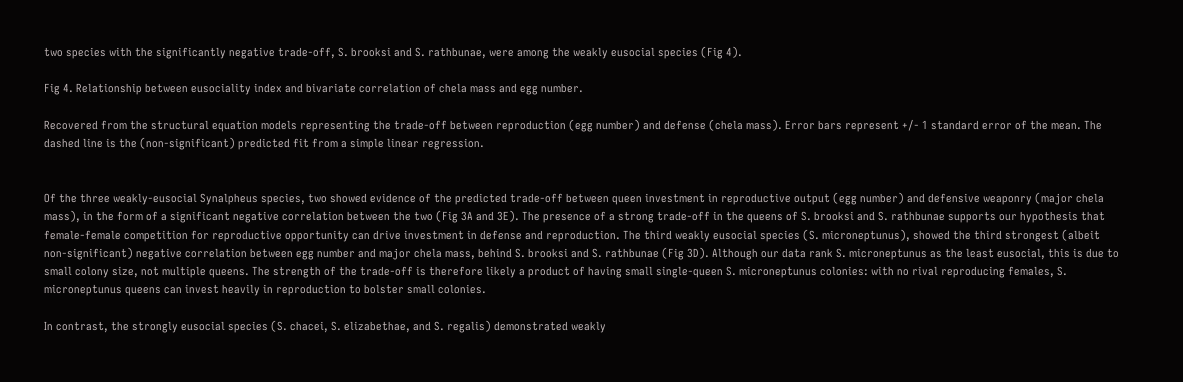two species with the significantly negative trade-off, S. brooksi and S. rathbunae, were among the weakly eusocial species (Fig 4).

Fig 4. Relationship between eusociality index and bivariate correlation of chela mass and egg number.

Recovered from the structural equation models representing the trade-off between reproduction (egg number) and defense (chela mass). Error bars represent +/- 1 standard error of the mean. The dashed line is the (non-significant) predicted fit from a simple linear regression.


Of the three weakly-eusocial Synalpheus species, two showed evidence of the predicted trade-off between queen investment in reproductive output (egg number) and defensive weaponry (major chela mass), in the form of a significant negative correlation between the two (Fig 3A and 3E). The presence of a strong trade-off in the queens of S. brooksi and S. rathbunae supports our hypothesis that female-female competition for reproductive opportunity can drive investment in defense and reproduction. The third weakly eusocial species (S. microneptunus), showed the third strongest (albeit non-significant) negative correlation between egg number and major chela mass, behind S. brooksi and S. rathbunae (Fig 3D). Although our data rank S. microneptunus as the least eusocial, this is due to small colony size, not multiple queens. The strength of the trade-off is therefore likely a product of having small single-queen S. microneptunus colonies: with no rival reproducing females, S. microneptunus queens can invest heavily in reproduction to bolster small colonies.

In contrast, the strongly eusocial species (S. chacei, S. elizabethae, and S. regalis) demonstrated weakly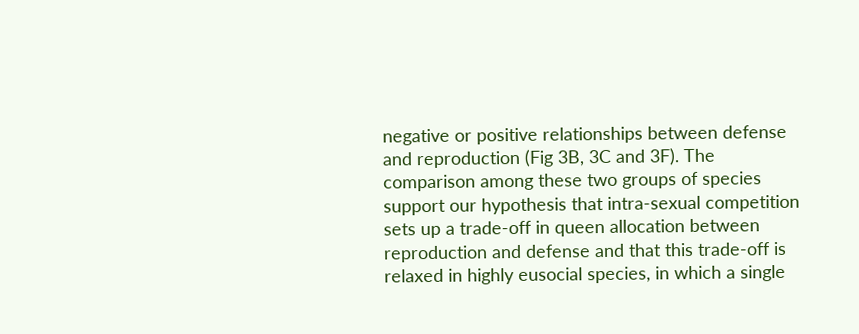negative or positive relationships between defense and reproduction (Fig 3B, 3C and 3F). The comparison among these two groups of species support our hypothesis that intra-sexual competition sets up a trade-off in queen allocation between reproduction and defense and that this trade-off is relaxed in highly eusocial species, in which a single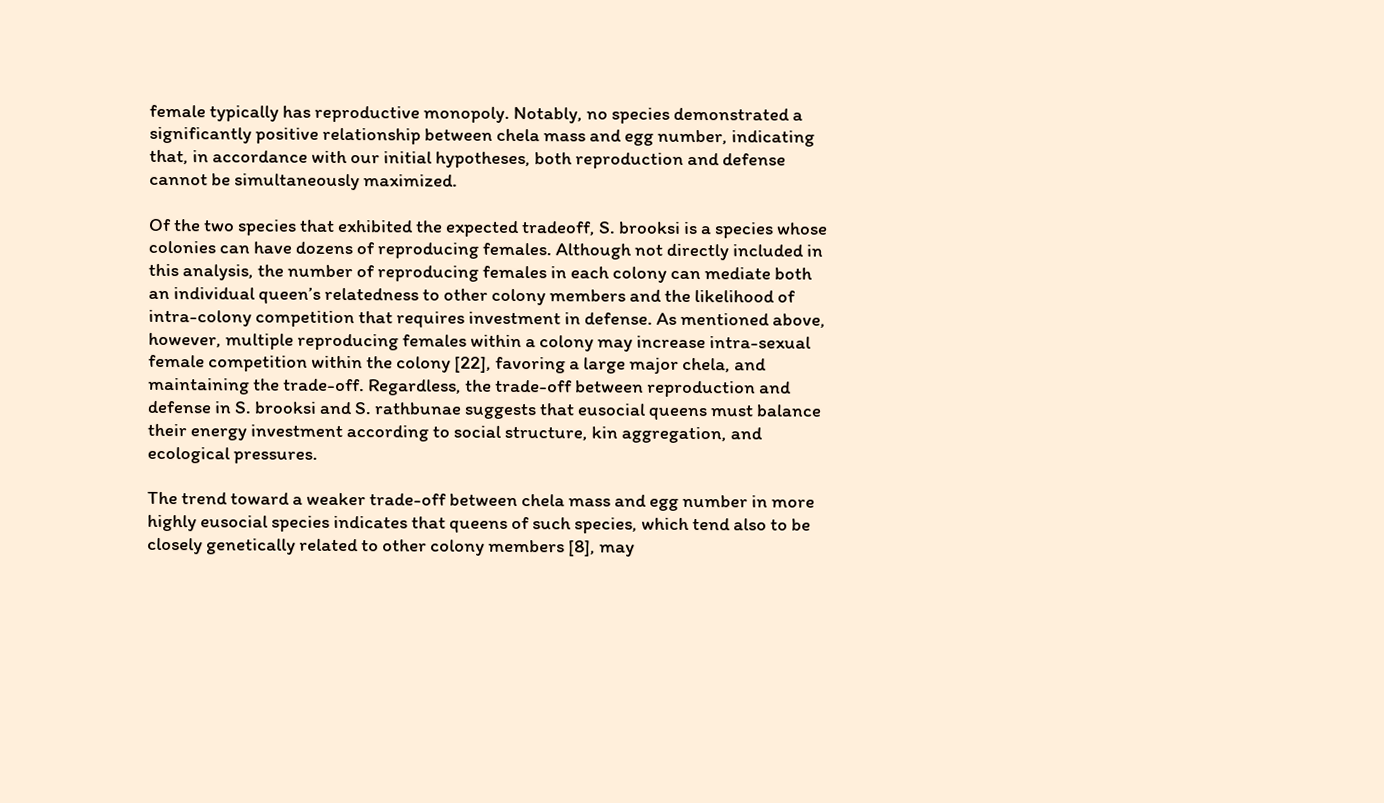female typically has reproductive monopoly. Notably, no species demonstrated a significantly positive relationship between chela mass and egg number, indicating that, in accordance with our initial hypotheses, both reproduction and defense cannot be simultaneously maximized.

Of the two species that exhibited the expected tradeoff, S. brooksi is a species whose colonies can have dozens of reproducing females. Although not directly included in this analysis, the number of reproducing females in each colony can mediate both an individual queen’s relatedness to other colony members and the likelihood of intra-colony competition that requires investment in defense. As mentioned above, however, multiple reproducing females within a colony may increase intra-sexual female competition within the colony [22], favoring a large major chela, and maintaining the trade-off. Regardless, the trade-off between reproduction and defense in S. brooksi and S. rathbunae suggests that eusocial queens must balance their energy investment according to social structure, kin aggregation, and ecological pressures.

The trend toward a weaker trade-off between chela mass and egg number in more highly eusocial species indicates that queens of such species, which tend also to be closely genetically related to other colony members [8], may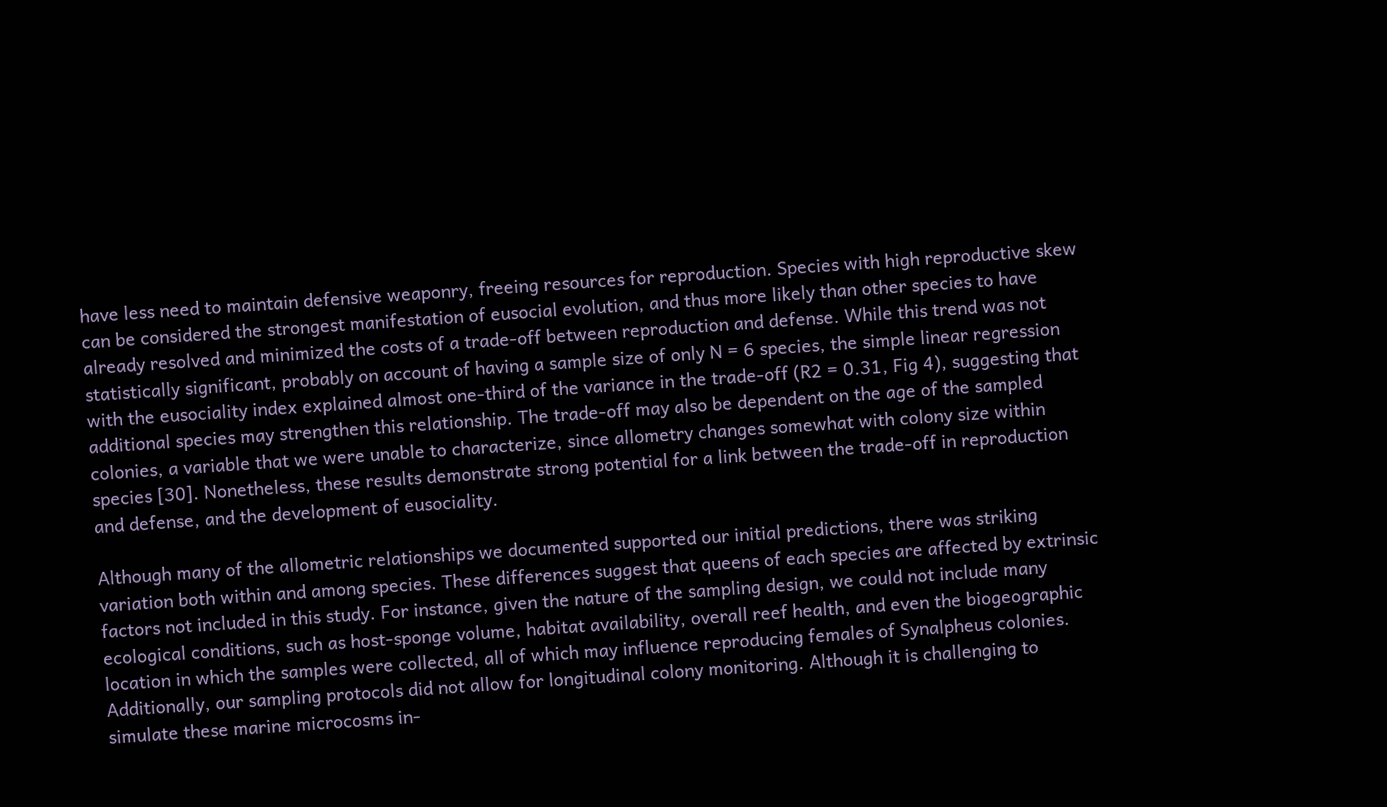have less need to maintain defensive weaponry, freeing resources for reproduction. Species with high reproductive skew can be considered the strongest manifestation of eusocial evolution, and thus more likely than other species to have already resolved and minimized the costs of a trade-off between reproduction and defense. While this trend was not statistically significant, probably on account of having a sample size of only N = 6 species, the simple linear regression with the eusociality index explained almost one-third of the variance in the trade-off (R2 = 0.31, Fig 4), suggesting that additional species may strengthen this relationship. The trade-off may also be dependent on the age of the sampled colonies, a variable that we were unable to characterize, since allometry changes somewhat with colony size within species [30]. Nonetheless, these results demonstrate strong potential for a link between the trade-off in reproduction and defense, and the development of eusociality.

Although many of the allometric relationships we documented supported our initial predictions, there was striking variation both within and among species. These differences suggest that queens of each species are affected by extrinsic factors not included in this study. For instance, given the nature of the sampling design, we could not include many ecological conditions, such as host-sponge volume, habitat availability, overall reef health, and even the biogeographic location in which the samples were collected, all of which may influence reproducing females of Synalpheus colonies. Additionally, our sampling protocols did not allow for longitudinal colony monitoring. Although it is challenging to simulate these marine microcosms in-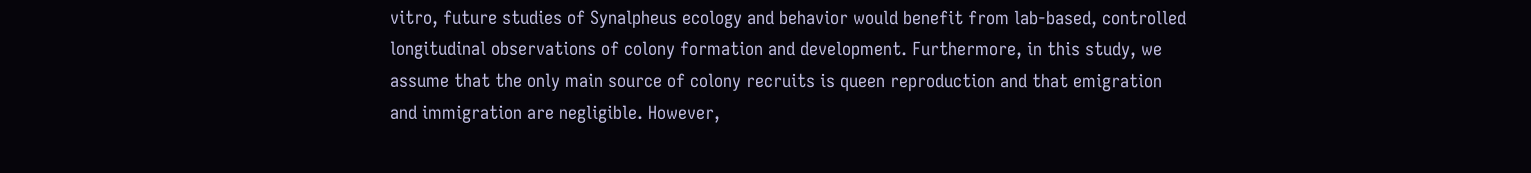vitro, future studies of Synalpheus ecology and behavior would benefit from lab-based, controlled longitudinal observations of colony formation and development. Furthermore, in this study, we assume that the only main source of colony recruits is queen reproduction and that emigration and immigration are negligible. However,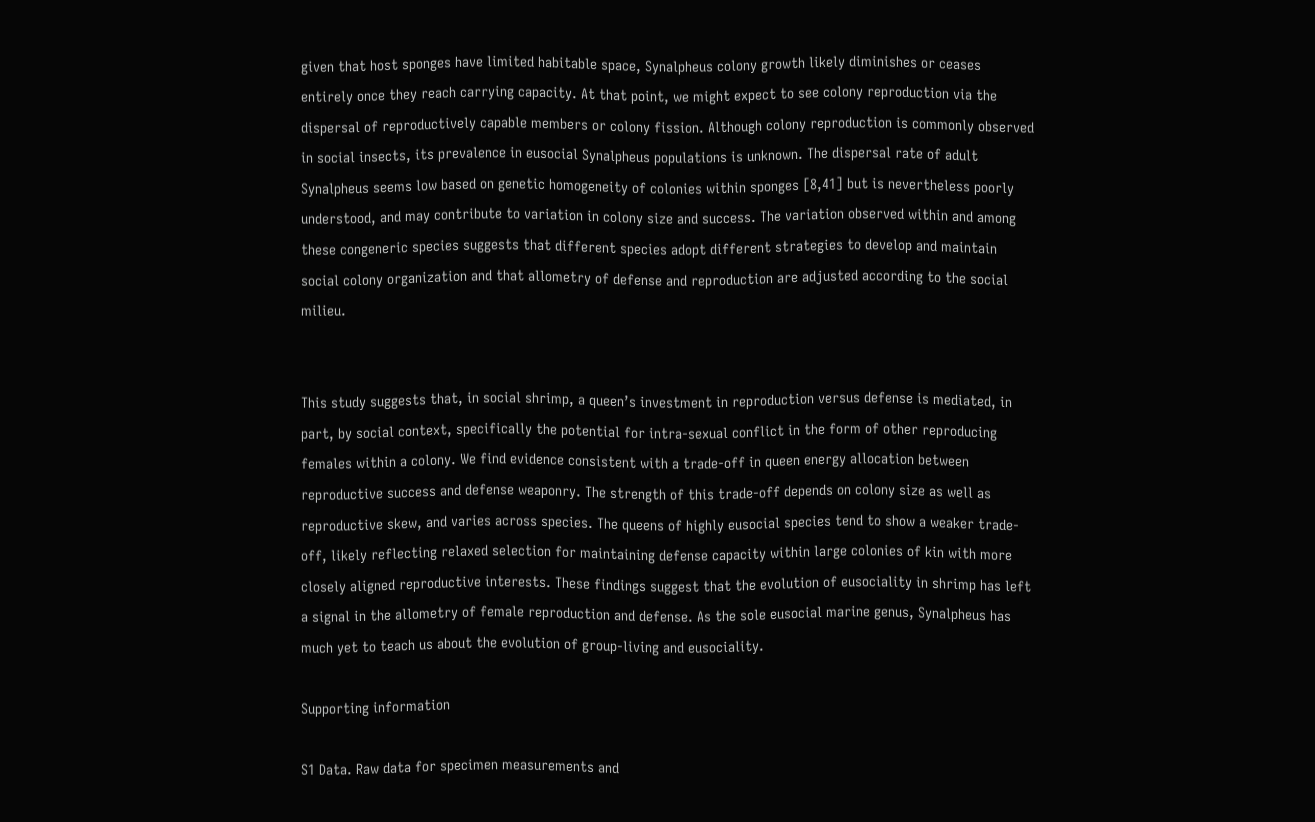given that host sponges have limited habitable space, Synalpheus colony growth likely diminishes or ceases entirely once they reach carrying capacity. At that point, we might expect to see colony reproduction via the dispersal of reproductively capable members or colony fission. Although colony reproduction is commonly observed in social insects, its prevalence in eusocial Synalpheus populations is unknown. The dispersal rate of adult Synalpheus seems low based on genetic homogeneity of colonies within sponges [8,41] but is nevertheless poorly understood, and may contribute to variation in colony size and success. The variation observed within and among these congeneric species suggests that different species adopt different strategies to develop and maintain social colony organization and that allometry of defense and reproduction are adjusted according to the social milieu.


This study suggests that, in social shrimp, a queen’s investment in reproduction versus defense is mediated, in part, by social context, specifically the potential for intra-sexual conflict in the form of other reproducing females within a colony. We find evidence consistent with a trade-off in queen energy allocation between reproductive success and defense weaponry. The strength of this trade-off depends on colony size as well as reproductive skew, and varies across species. The queens of highly eusocial species tend to show a weaker trade-off, likely reflecting relaxed selection for maintaining defense capacity within large colonies of kin with more closely aligned reproductive interests. These findings suggest that the evolution of eusociality in shrimp has left a signal in the allometry of female reproduction and defense. As the sole eusocial marine genus, Synalpheus has much yet to teach us about the evolution of group-living and eusociality.

Supporting information

S1 Data. Raw data for specimen measurements and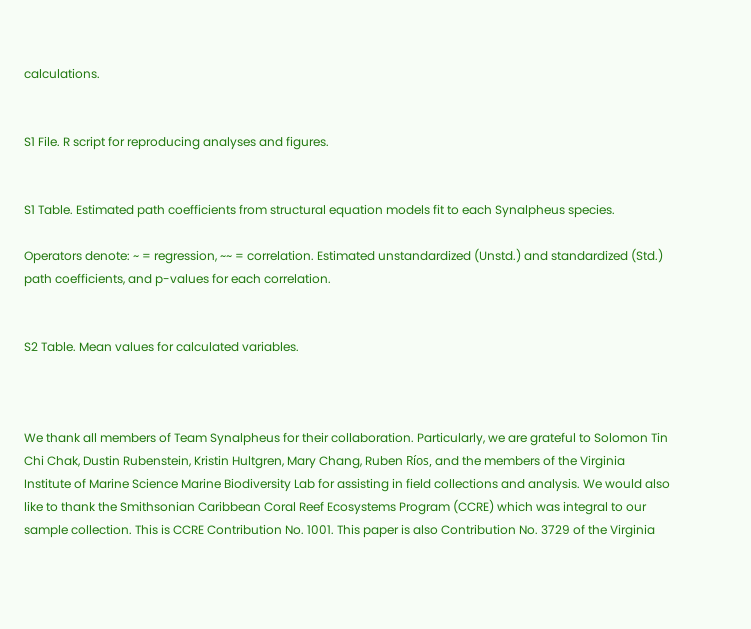calculations.


S1 File. R script for reproducing analyses and figures.


S1 Table. Estimated path coefficients from structural equation models fit to each Synalpheus species.

Operators denote: ~ = regression, ~~ = correlation. Estimated unstandardized (Unstd.) and standardized (Std.) path coefficients, and p-values for each correlation.


S2 Table. Mean values for calculated variables.



We thank all members of Team Synalpheus for their collaboration. Particularly, we are grateful to Solomon Tin Chi Chak, Dustin Rubenstein, Kristin Hultgren, Mary Chang, Ruben Ríos, and the members of the Virginia Institute of Marine Science Marine Biodiversity Lab for assisting in field collections and analysis. We would also like to thank the Smithsonian Caribbean Coral Reef Ecosystems Program (CCRE) which was integral to our sample collection. This is CCRE Contribution No. 1001. This paper is also Contribution No. 3729 of the Virginia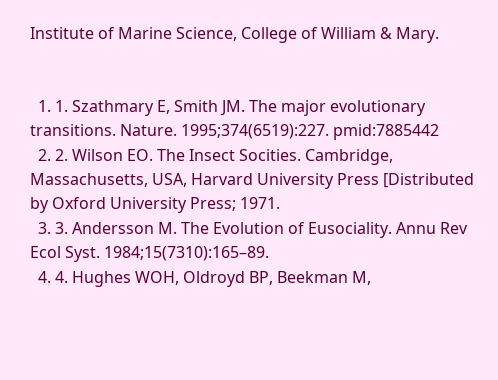Institute of Marine Science, College of William & Mary.


  1. 1. Szathmary E, Smith JM. The major evolutionary transitions. Nature. 1995;374(6519):227. pmid:7885442
  2. 2. Wilson EO. The Insect Socities. Cambridge, Massachusetts, USA, Harvard University Press [Distributed by Oxford University Press; 1971.
  3. 3. Andersson M. The Evolution of Eusociality. Annu Rev Ecol Syst. 1984;15(7310):165–89.
  4. 4. Hughes WOH, Oldroyd BP, Beekman M,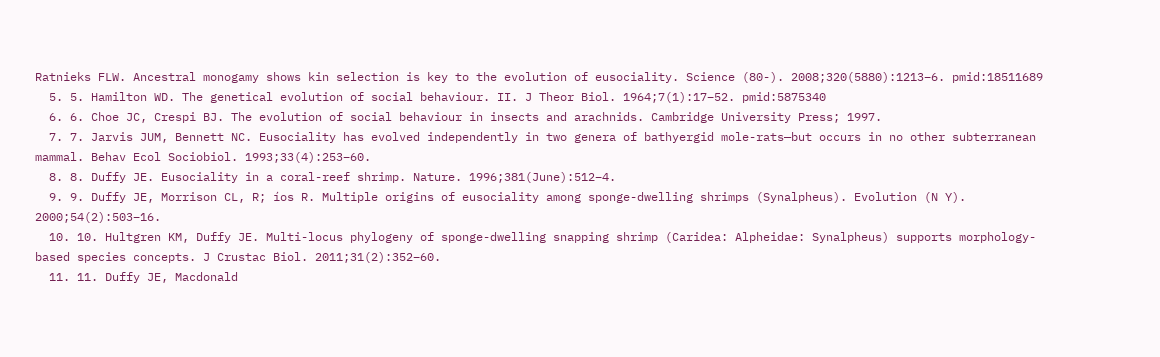Ratnieks FLW. Ancestral monogamy shows kin selection is key to the evolution of eusociality. Science (80-). 2008;320(5880):1213–6. pmid:18511689
  5. 5. Hamilton WD. The genetical evolution of social behaviour. II. J Theor Biol. 1964;7(1):17–52. pmid:5875340
  6. 6. Choe JC, Crespi BJ. The evolution of social behaviour in insects and arachnids. Cambridge University Press; 1997.
  7. 7. Jarvis JUM, Bennett NC. Eusociality has evolved independently in two genera of bathyergid mole-rats—but occurs in no other subterranean mammal. Behav Ecol Sociobiol. 1993;33(4):253–60.
  8. 8. Duffy JE. Eusociality in a coral-reef shrimp. Nature. 1996;381(June):512–4.
  9. 9. Duffy JE, Morrison CL, R; íos R. Multiple origins of eusociality among sponge-dwelling shrimps (Synalpheus). Evolution (N Y). 2000;54(2):503–16.
  10. 10. Hultgren KM, Duffy JE. Multi-locus phylogeny of sponge-dwelling snapping shrimp (Caridea: Alpheidae: Synalpheus) supports morphology-based species concepts. J Crustac Biol. 2011;31(2):352–60.
  11. 11. Duffy JE, Macdonald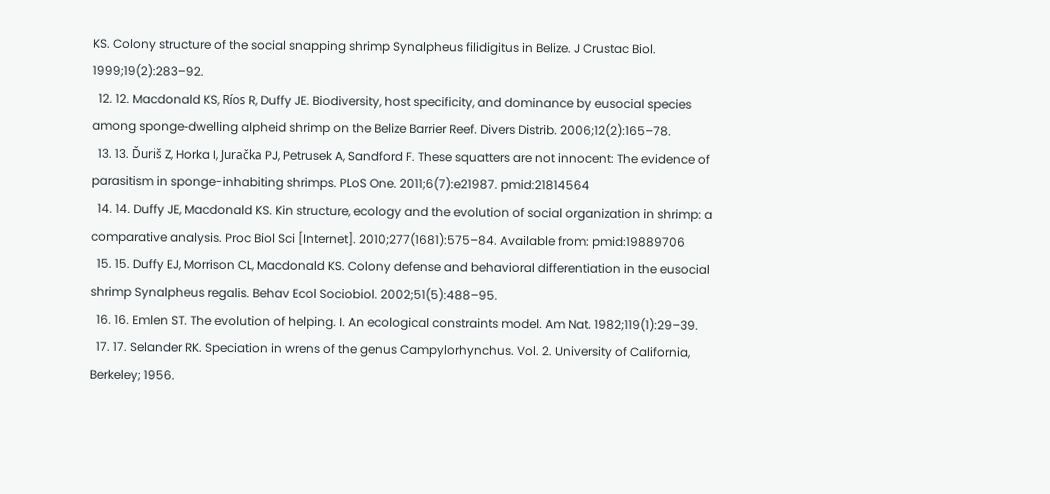KS. Colony structure of the social snapping shrimp Synalpheus filidigitus in Belize. J Crustac Biol. 1999;19(2):283–92.
  12. 12. Macdonald KS, Ríos R, Duffy JE. Biodiversity, host specificity, and dominance by eusocial species among sponge‐dwelling alpheid shrimp on the Belize Barrier Reef. Divers Distrib. 2006;12(2):165–78.
  13. 13. Ďuriš Z, Horka I, Juračka PJ, Petrusek A, Sandford F. These squatters are not innocent: The evidence of parasitism in sponge-inhabiting shrimps. PLoS One. 2011;6(7):e21987. pmid:21814564
  14. 14. Duffy JE, Macdonald KS. Kin structure, ecology and the evolution of social organization in shrimp: a comparative analysis. Proc Biol Sci [Internet]. 2010;277(1681):575–84. Available from: pmid:19889706
  15. 15. Duffy EJ, Morrison CL, Macdonald KS. Colony defense and behavioral differentiation in the eusocial shrimp Synalpheus regalis. Behav Ecol Sociobiol. 2002;51(5):488–95.
  16. 16. Emlen ST. The evolution of helping. I. An ecological constraints model. Am Nat. 1982;119(1):29–39.
  17. 17. Selander RK. Speciation in wrens of the genus Campylorhynchus. Vol. 2. University of California, Berkeley; 1956.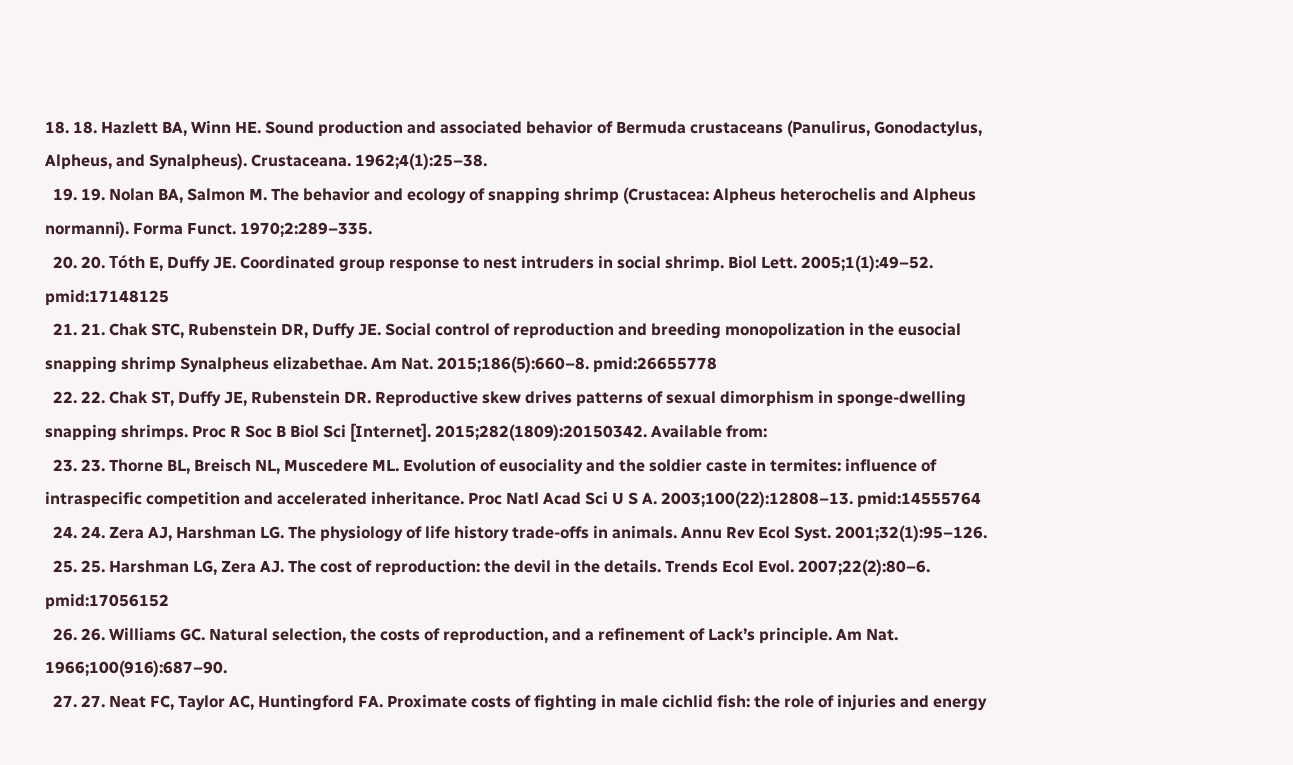18. 18. Hazlett BA, Winn HE. Sound production and associated behavior of Bermuda crustaceans (Panulirus, Gonodactylus, Alpheus, and Synalpheus). Crustaceana. 1962;4(1):25–38.
  19. 19. Nolan BA, Salmon M. The behavior and ecology of snapping shrimp (Crustacea: Alpheus heterochelis and Alpheus normanni). Forma Funct. 1970;2:289–335.
  20. 20. Tóth E, Duffy JE. Coordinated group response to nest intruders in social shrimp. Biol Lett. 2005;1(1):49–52. pmid:17148125
  21. 21. Chak STC, Rubenstein DR, Duffy JE. Social control of reproduction and breeding monopolization in the eusocial snapping shrimp Synalpheus elizabethae. Am Nat. 2015;186(5):660–8. pmid:26655778
  22. 22. Chak ST, Duffy JE, Rubenstein DR. Reproductive skew drives patterns of sexual dimorphism in sponge-dwelling snapping shrimps. Proc R Soc B Biol Sci [Internet]. 2015;282(1809):20150342. Available from:
  23. 23. Thorne BL, Breisch NL, Muscedere ML. Evolution of eusociality and the soldier caste in termites: influence of intraspecific competition and accelerated inheritance. Proc Natl Acad Sci U S A. 2003;100(22):12808–13. pmid:14555764
  24. 24. Zera AJ, Harshman LG. The physiology of life history trade-offs in animals. Annu Rev Ecol Syst. 2001;32(1):95–126.
  25. 25. Harshman LG, Zera AJ. The cost of reproduction: the devil in the details. Trends Ecol Evol. 2007;22(2):80–6. pmid:17056152
  26. 26. Williams GC. Natural selection, the costs of reproduction, and a refinement of Lack’s principle. Am Nat. 1966;100(916):687–90.
  27. 27. Neat FC, Taylor AC, Huntingford FA. Proximate costs of fighting in male cichlid fish: the role of injuries and energy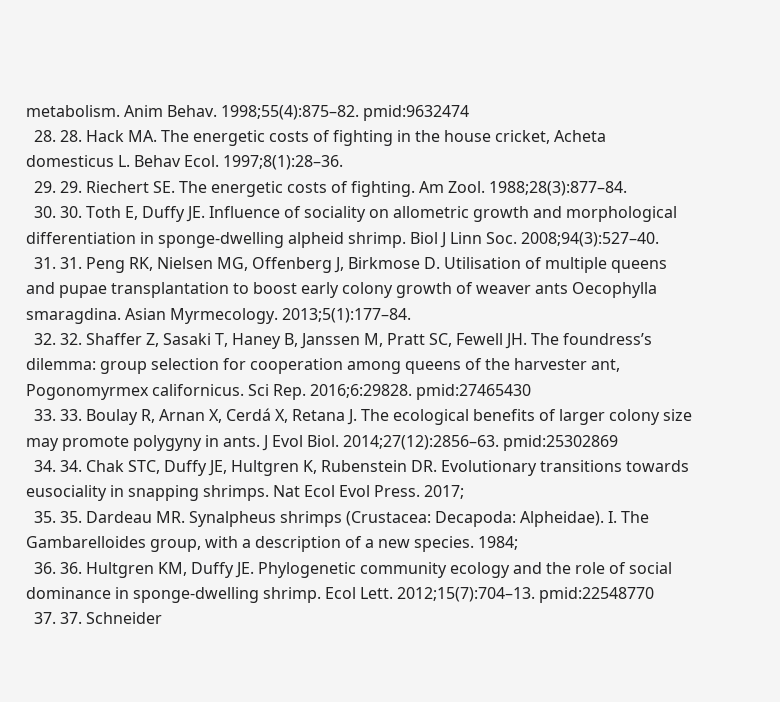metabolism. Anim Behav. 1998;55(4):875–82. pmid:9632474
  28. 28. Hack MA. The energetic costs of fighting in the house cricket, Acheta domesticus L. Behav Ecol. 1997;8(1):28–36.
  29. 29. Riechert SE. The energetic costs of fighting. Am Zool. 1988;28(3):877–84.
  30. 30. Toth E, Duffy JE. Influence of sociality on allometric growth and morphological differentiation in sponge-dwelling alpheid shrimp. Biol J Linn Soc. 2008;94(3):527–40.
  31. 31. Peng RK, Nielsen MG, Offenberg J, Birkmose D. Utilisation of multiple queens and pupae transplantation to boost early colony growth of weaver ants Oecophylla smaragdina. Asian Myrmecology. 2013;5(1):177–84.
  32. 32. Shaffer Z, Sasaki T, Haney B, Janssen M, Pratt SC, Fewell JH. The foundress’s dilemma: group selection for cooperation among queens of the harvester ant, Pogonomyrmex californicus. Sci Rep. 2016;6:29828. pmid:27465430
  33. 33. Boulay R, Arnan X, Cerdá X, Retana J. The ecological benefits of larger colony size may promote polygyny in ants. J Evol Biol. 2014;27(12):2856–63. pmid:25302869
  34. 34. Chak STC, Duffy JE, Hultgren K, Rubenstein DR. Evolutionary transitions towards eusociality in snapping shrimps. Nat Ecol Evol Press. 2017;
  35. 35. Dardeau MR. Synalpheus shrimps (Crustacea: Decapoda: Alpheidae). I. The Gambarelloides group, with a description of a new species. 1984;
  36. 36. Hultgren KM, Duffy JE. Phylogenetic community ecology and the role of social dominance in sponge‐dwelling shrimp. Ecol Lett. 2012;15(7):704–13. pmid:22548770
  37. 37. Schneider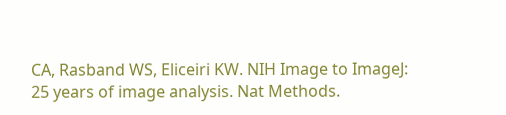CA, Rasband WS, Eliceiri KW. NIH Image to ImageJ: 25 years of image analysis. Nat Methods.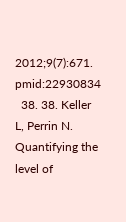2012;9(7):671. pmid:22930834
  38. 38. Keller L, Perrin N. Quantifying the level of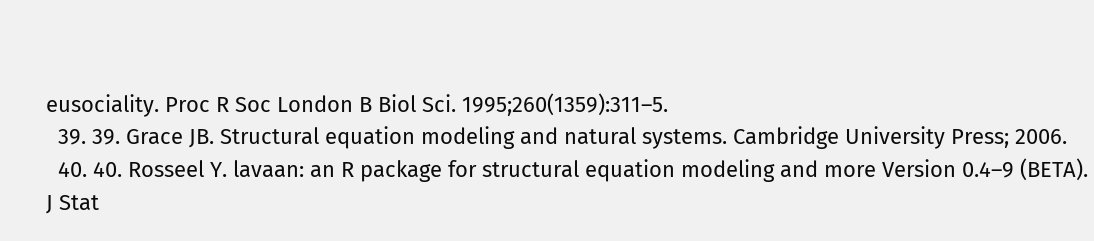eusociality. Proc R Soc London B Biol Sci. 1995;260(1359):311–5.
  39. 39. Grace JB. Structural equation modeling and natural systems. Cambridge University Press; 2006.
  40. 40. Rosseel Y. lavaan: an R package for structural equation modeling and more Version 0.4–9 (BETA). J Stat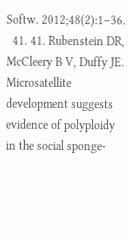Softw. 2012;48(2):1–36.
  41. 41. Rubenstein DR, McCleery B V, Duffy JE. Microsatellite development suggests evidence of polyploidy in the social sponge-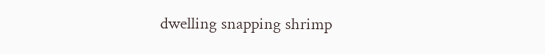dwelling snapping shrimp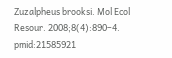Zuzalpheus brooksi. Mol Ecol Resour. 2008;8(4):890–4. pmid:21585921